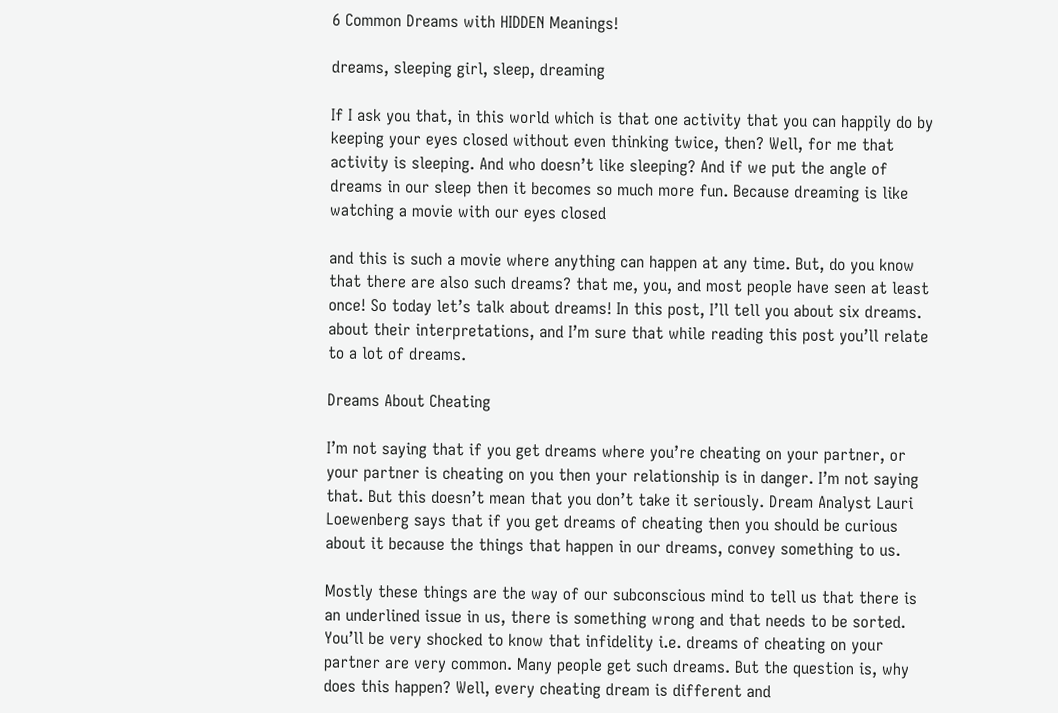6 Common Dreams with HIDDEN Meanings!

dreams, sleeping girl, sleep, dreaming

If I ask you that, in this world which is that one activity that you can happily do by keeping your eyes closed without even thinking twice, then? Well, for me that activity is sleeping. And who doesn’t like sleeping? And if we put the angle of dreams in our sleep then it becomes so much more fun. Because dreaming is like watching a movie with our eyes closed

and this is such a movie where anything can happen at any time. But, do you know that there are also such dreams? that me, you, and most people have seen at least once! So today let’s talk about dreams! In this post, I’ll tell you about six dreams. about their interpretations, and I’m sure that while reading this post you’ll relate to a lot of dreams.

Dreams About Cheating

I’m not saying that if you get dreams where you’re cheating on your partner, or your partner is cheating on you then your relationship is in danger. I’m not saying that. But this doesn’t mean that you don’t take it seriously. Dream Analyst Lauri Loewenberg says that if you get dreams of cheating then you should be curious about it because the things that happen in our dreams, convey something to us.

Mostly these things are the way of our subconscious mind to tell us that there is an underlined issue in us, there is something wrong and that needs to be sorted. You’ll be very shocked to know that infidelity i.e. dreams of cheating on your partner are very common. Many people get such dreams. But the question is, why does this happen? Well, every cheating dream is different and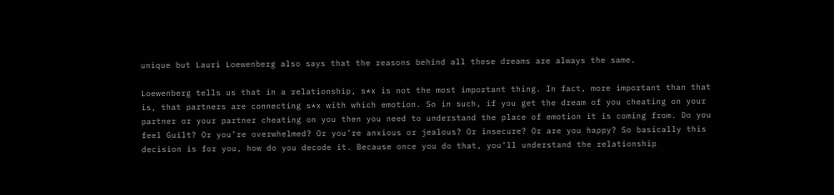unique but Lauri Loewenberg also says that the reasons behind all these dreams are always the same.

Loewenberg tells us that in a relationship, s*x is not the most important thing. In fact, more important than that is, that partners are connecting s*x with which emotion. So in such, if you get the dream of you cheating on your partner or your partner cheating on you then you need to understand the place of emotion it is coming from. Do you feel Guilt? Or you’re overwhelmed? Or you’re anxious or jealous? Or insecure? Or are you happy? So basically this decision is for you, how do you decode it. Because once you do that, you’ll understand the relationship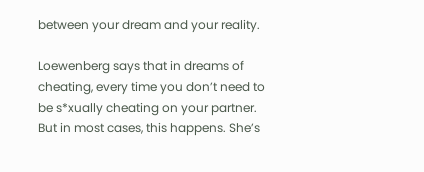between your dream and your reality.

Loewenberg says that in dreams of cheating, every time you don’t need to be s*xually cheating on your partner. But in most cases, this happens. She’s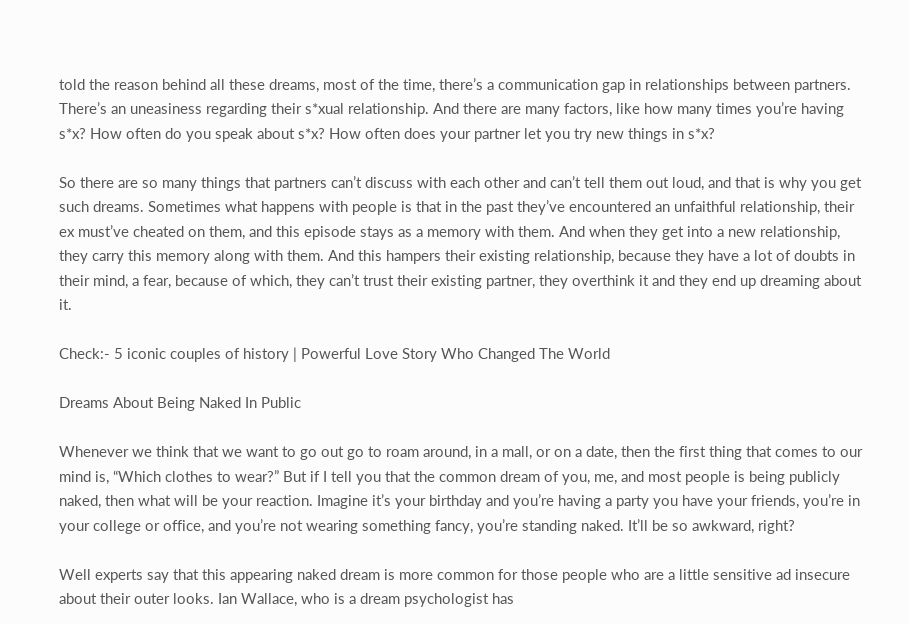told the reason behind all these dreams, most of the time, there’s a communication gap in relationships between partners. There’s an uneasiness regarding their s*xual relationship. And there are many factors, like how many times you’re having s*x? How often do you speak about s*x? How often does your partner let you try new things in s*x?

So there are so many things that partners can’t discuss with each other and can’t tell them out loud, and that is why you get such dreams. Sometimes what happens with people is that in the past they’ve encountered an unfaithful relationship, their ex must’ve cheated on them, and this episode stays as a memory with them. And when they get into a new relationship, they carry this memory along with them. And this hampers their existing relationship, because they have a lot of doubts in their mind, a fear, because of which, they can’t trust their existing partner, they overthink it and they end up dreaming about it.

Check:- 5 iconic couples of history | Powerful Love Story Who Changed The World

Dreams About Being Naked In Public

Whenever we think that we want to go out go to roam around, in a mall, or on a date, then the first thing that comes to our mind is, “Which clothes to wear?” But if I tell you that the common dream of you, me, and most people is being publicly naked, then what will be your reaction. Imagine it’s your birthday and you’re having a party you have your friends, you’re in your college or office, and you’re not wearing something fancy, you’re standing naked. It’ll be so awkward, right?

Well experts say that this appearing naked dream is more common for those people who are a little sensitive ad insecure about their outer looks. Ian Wallace, who is a dream psychologist has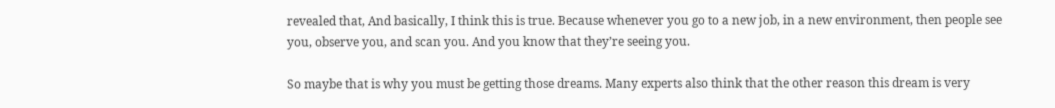revealed that, And basically, I think this is true. Because whenever you go to a new job, in a new environment, then people see you, observe you, and scan you. And you know that they’re seeing you.

So maybe that is why you must be getting those dreams. Many experts also think that the other reason this dream is very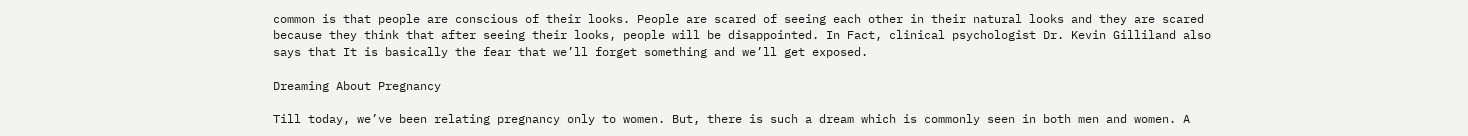common is that people are conscious of their looks. People are scared of seeing each other in their natural looks and they are scared because they think that after seeing their looks, people will be disappointed. In Fact, clinical psychologist Dr. Kevin Gilliland also says that It is basically the fear that we’ll forget something and we’ll get exposed.

Dreaming About Pregnancy

Till today, we’ve been relating pregnancy only to women. But, there is such a dream which is commonly seen in both men and women. A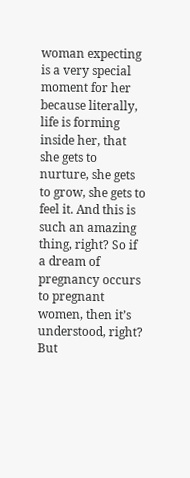woman expecting is a very special moment for her because literally, life is forming inside her, that she gets to nurture, she gets to grow, she gets to feel it. And this is such an amazing thing, right? So if a dream of pregnancy occurs to pregnant women, then it’s understood, right? But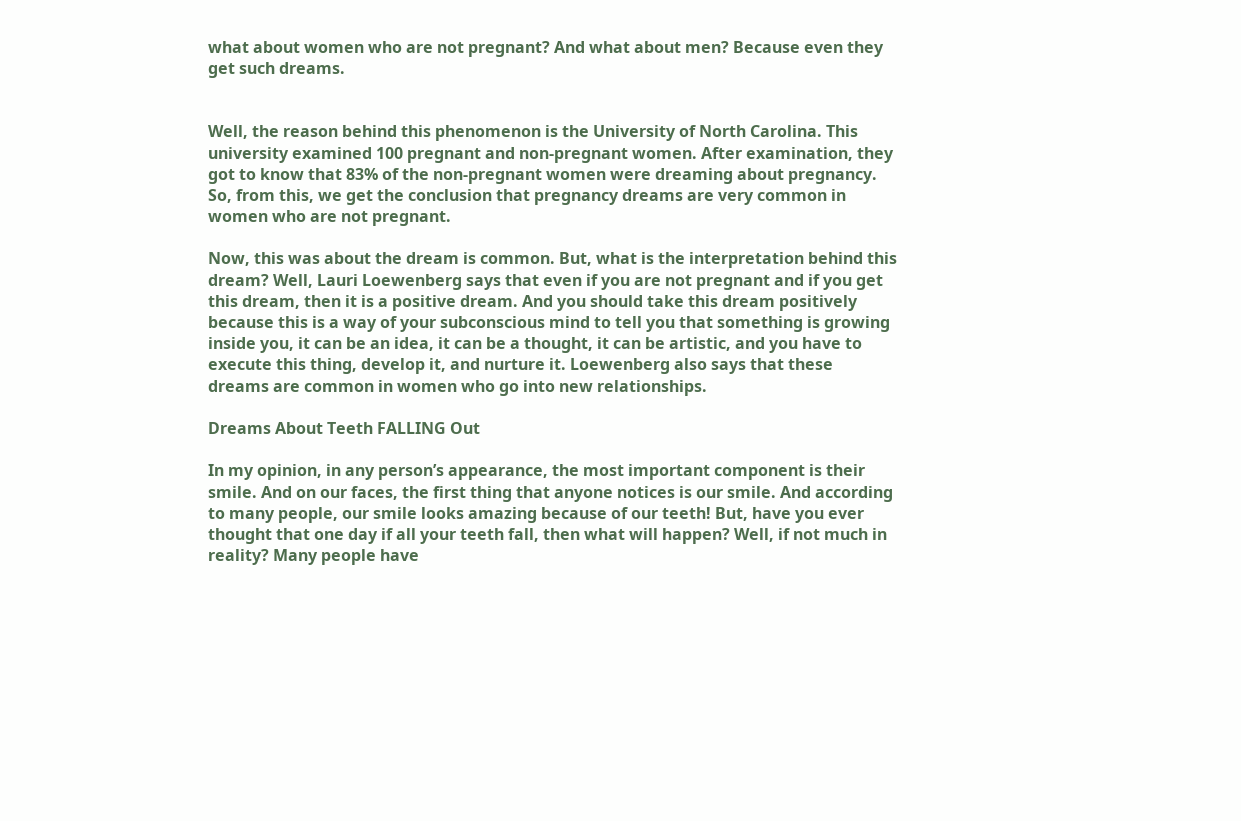what about women who are not pregnant? And what about men? Because even they get such dreams.


Well, the reason behind this phenomenon is the University of North Carolina. This university examined 100 pregnant and non-pregnant women. After examination, they got to know that 83% of the non-pregnant women were dreaming about pregnancy. So, from this, we get the conclusion that pregnancy dreams are very common in women who are not pregnant.

Now, this was about the dream is common. But, what is the interpretation behind this dream? Well, Lauri Loewenberg says that even if you are not pregnant and if you get this dream, then it is a positive dream. And you should take this dream positively because this is a way of your subconscious mind to tell you that something is growing inside you, it can be an idea, it can be a thought, it can be artistic, and you have to execute this thing, develop it, and nurture it. Loewenberg also says that these dreams are common in women who go into new relationships.

Dreams About Teeth FALLING Out

In my opinion, in any person’s appearance, the most important component is their smile. And on our faces, the first thing that anyone notices is our smile. And according to many people, our smile looks amazing because of our teeth! But, have you ever thought that one day if all your teeth fall, then what will happen? Well, if not much in reality? Many people have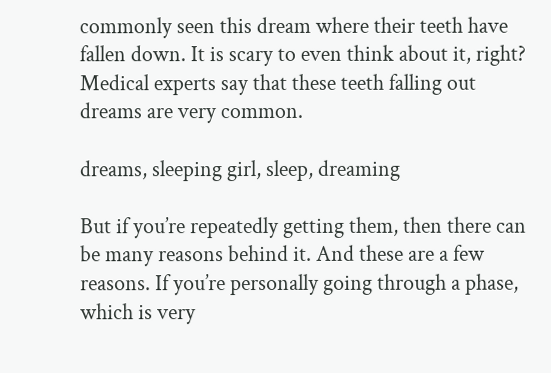commonly seen this dream where their teeth have fallen down. It is scary to even think about it, right? Medical experts say that these teeth falling out dreams are very common.

dreams, sleeping girl, sleep, dreaming

But if you’re repeatedly getting them, then there can be many reasons behind it. And these are a few reasons. If you’re personally going through a phase, which is very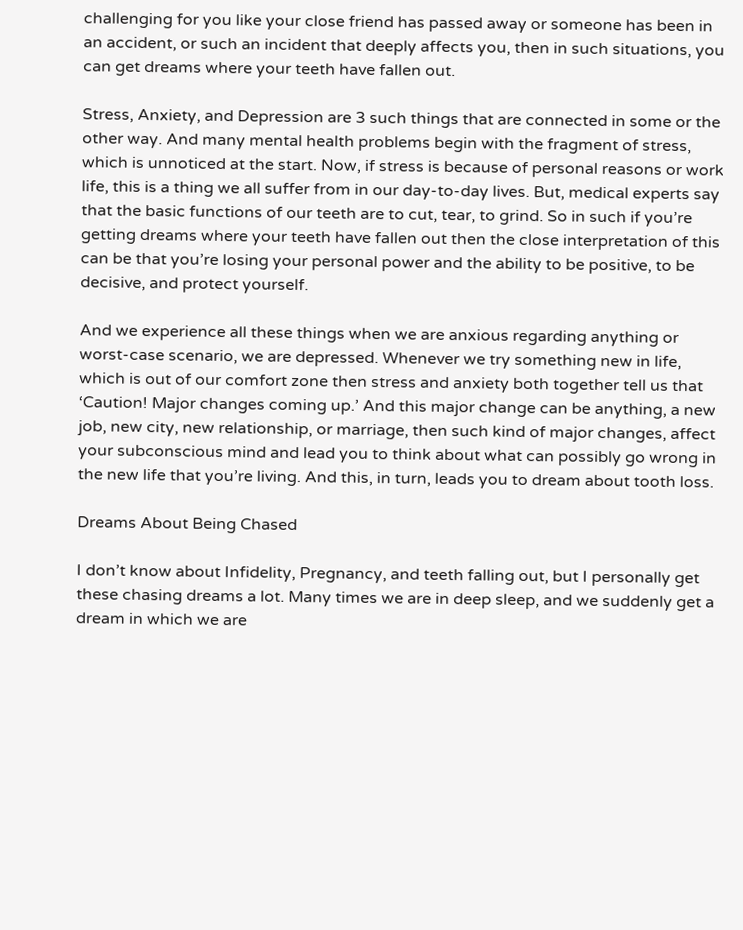challenging for you like your close friend has passed away or someone has been in an accident, or such an incident that deeply affects you, then in such situations, you can get dreams where your teeth have fallen out.

Stress, Anxiety, and Depression are 3 such things that are connected in some or the other way. And many mental health problems begin with the fragment of stress, which is unnoticed at the start. Now, if stress is because of personal reasons or work life, this is a thing we all suffer from in our day-to-day lives. But, medical experts say that the basic functions of our teeth are to cut, tear, to grind. So in such if you’re getting dreams where your teeth have fallen out then the close interpretation of this can be that you’re losing your personal power and the ability to be positive, to be decisive, and protect yourself.

And we experience all these things when we are anxious regarding anything or worst-case scenario, we are depressed. Whenever we try something new in life, which is out of our comfort zone then stress and anxiety both together tell us that ‘Caution! Major changes coming up.’ And this major change can be anything, a new job, new city, new relationship, or marriage, then such kind of major changes, affect your subconscious mind and lead you to think about what can possibly go wrong in the new life that you’re living. And this, in turn, leads you to dream about tooth loss.

Dreams About Being Chased

I don’t know about Infidelity, Pregnancy, and teeth falling out, but I personally get these chasing dreams a lot. Many times we are in deep sleep, and we suddenly get a dream in which we are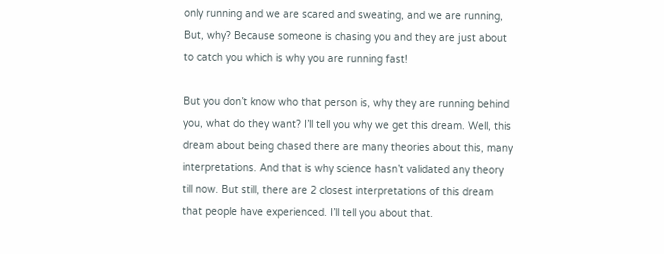only running and we are scared and sweating, and we are running, But, why? Because someone is chasing you and they are just about to catch you which is why you are running fast!

But you don’t know who that person is, why they are running behind you, what do they want? I’ll tell you why we get this dream. Well, this dream about being chased there are many theories about this, many interpretations. And that is why science hasn’t validated any theory till now. But still, there are 2 closest interpretations of this dream that people have experienced. I’ll tell you about that.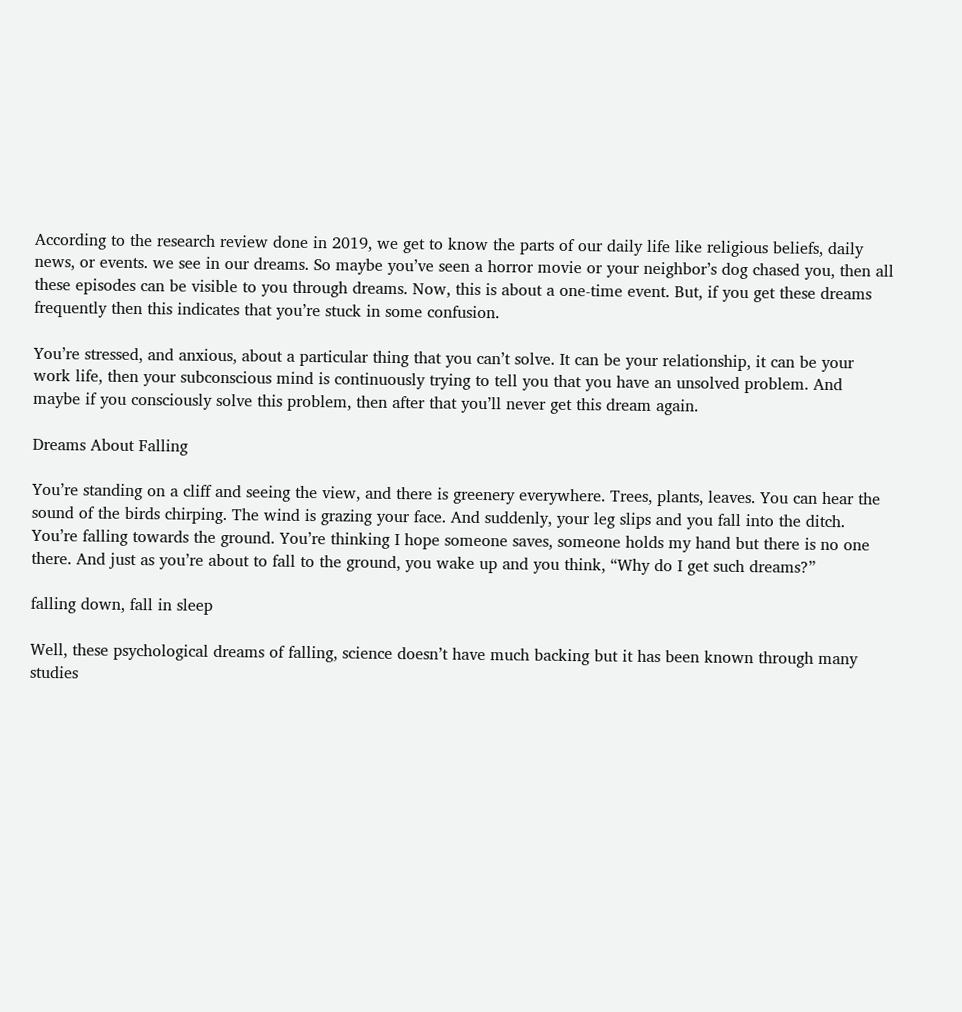According to the research review done in 2019, we get to know the parts of our daily life like religious beliefs, daily news, or events. we see in our dreams. So maybe you’ve seen a horror movie or your neighbor’s dog chased you, then all these episodes can be visible to you through dreams. Now, this is about a one-time event. But, if you get these dreams frequently then this indicates that you’re stuck in some confusion.

You’re stressed, and anxious, about a particular thing that you can’t solve. It can be your relationship, it can be your work life, then your subconscious mind is continuously trying to tell you that you have an unsolved problem. And maybe if you consciously solve this problem, then after that you’ll never get this dream again.

Dreams About Falling

You’re standing on a cliff and seeing the view, and there is greenery everywhere. Trees, plants, leaves. You can hear the sound of the birds chirping. The wind is grazing your face. And suddenly, your leg slips and you fall into the ditch. You’re falling towards the ground. You’re thinking I hope someone saves, someone holds my hand but there is no one there. And just as you’re about to fall to the ground, you wake up and you think, “Why do I get such dreams?”

falling down, fall in sleep

Well, these psychological dreams of falling, science doesn’t have much backing but it has been known through many studies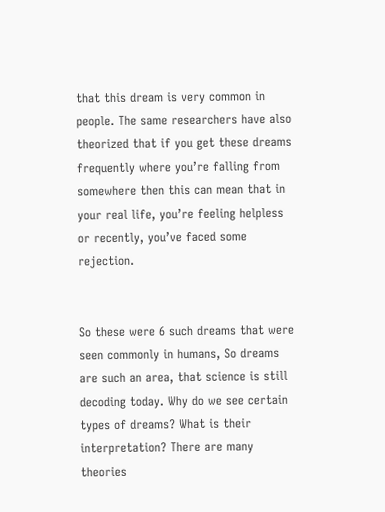that this dream is very common in people. The same researchers have also theorized that if you get these dreams frequently where you’re falling from somewhere then this can mean that in your real life, you’re feeling helpless or recently, you’ve faced some rejection.


So these were 6 such dreams that were seen commonly in humans, So dreams are such an area, that science is still decoding today. Why do we see certain types of dreams? What is their interpretation? There are many theories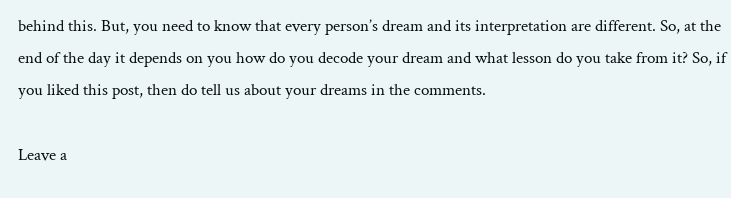behind this. But, you need to know that every person’s dream and its interpretation are different. So, at the end of the day it depends on you how do you decode your dream and what lesson do you take from it? So, if you liked this post, then do tell us about your dreams in the comments.

Leave a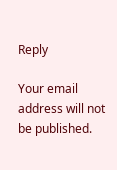Reply

Your email address will not be published.